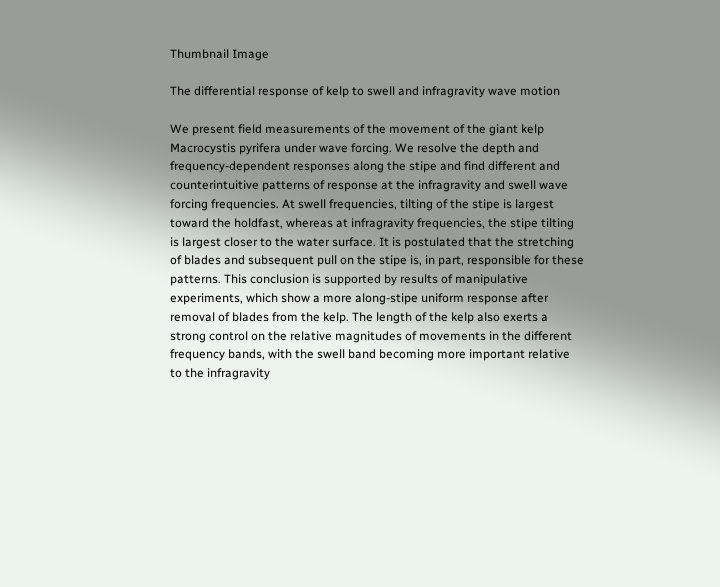Thumbnail Image

The differential response of kelp to swell and infragravity wave motion

We present field measurements of the movement of the giant kelp Macrocystis pyrifera under wave forcing. We resolve the depth and frequency-dependent responses along the stipe and find different and counterintuitive patterns of response at the infragravity and swell wave forcing frequencies. At swell frequencies, tilting of the stipe is largest toward the holdfast, whereas at infragravity frequencies, the stipe tilting is largest closer to the water surface. It is postulated that the stretching of blades and subsequent pull on the stipe is, in part, responsible for these patterns. This conclusion is supported by results of manipulative experiments, which show a more along-stipe uniform response after removal of blades from the kelp. The length of the kelp also exerts a strong control on the relative magnitudes of movements in the different frequency bands, with the swell band becoming more important relative to the infragravity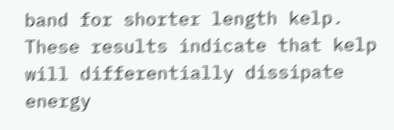band for shorter length kelp. These results indicate that kelp will differentially dissipate energy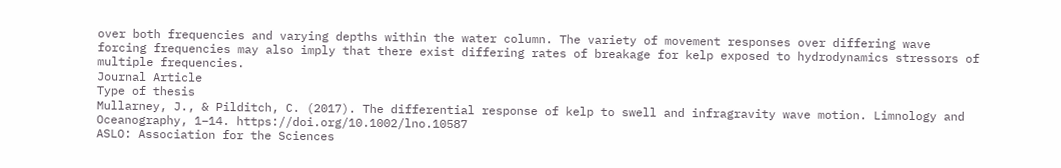over both frequencies and varying depths within the water column. The variety of movement responses over differing wave forcing frequencies may also imply that there exist differing rates of breakage for kelp exposed to hydrodynamics stressors of multiple frequencies.
Journal Article
Type of thesis
Mullarney, J., & Pilditch, C. (2017). The differential response of kelp to swell and infragravity wave motion. Limnology and Oceanography, 1–14. https://doi.org/10.1002/lno.10587
ASLO: Association for the Sciences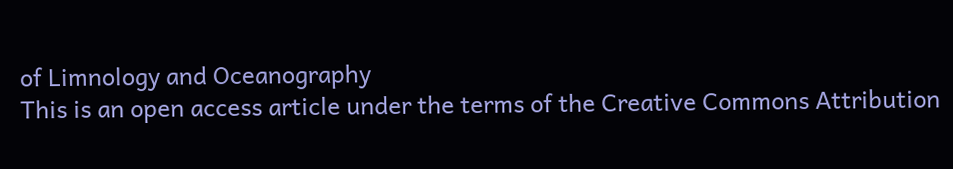of Limnology and Oceanography
This is an open access article under the terms of the Creative Commons Attribution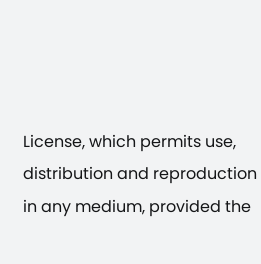License, which permits use, distribution and reproduction in any medium, provided the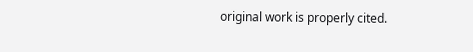original work is properly cited.